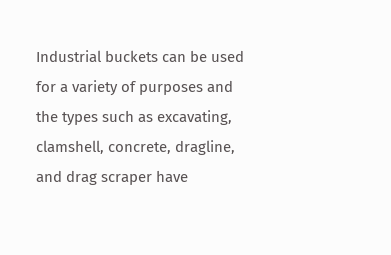Industrial buckets can be used for a variety of purposes and the types such as excavating, clamshell, concrete, dragline, and drag scraper have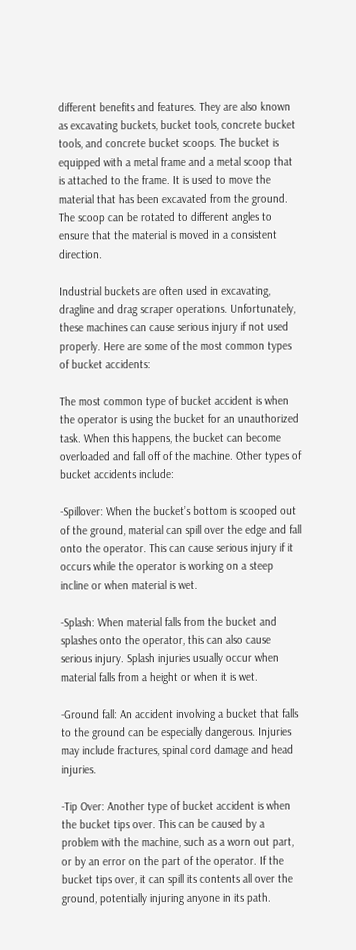different benefits and features. They are also known as excavating buckets, bucket tools, concrete bucket tools, and concrete bucket scoops. The bucket is equipped with a metal frame and a metal scoop that is attached to the frame. It is used to move the material that has been excavated from the ground. The scoop can be rotated to different angles to ensure that the material is moved in a consistent direction.

Industrial buckets are often used in excavating, dragline and drag scraper operations. Unfortunately, these machines can cause serious injury if not used properly. Here are some of the most common types of bucket accidents:

The most common type of bucket accident is when the operator is using the bucket for an unauthorized task. When this happens, the bucket can become overloaded and fall off of the machine. Other types of bucket accidents include:

-Spillover: When the bucket’s bottom is scooped out of the ground, material can spill over the edge and fall onto the operator. This can cause serious injury if it occurs while the operator is working on a steep incline or when material is wet.

-Splash: When material falls from the bucket and splashes onto the operator, this can also cause serious injury. Splash injuries usually occur when material falls from a height or when it is wet.

-Ground fall: An accident involving a bucket that falls to the ground can be especially dangerous. Injuries may include fractures, spinal cord damage and head injuries.

-Tip Over: Another type of bucket accident is when the bucket tips over. This can be caused by a problem with the machine, such as a worn out part, or by an error on the part of the operator. If the bucket tips over, it can spill its contents all over the ground, potentially injuring anyone in its path.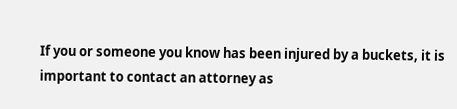If you or someone you know has been injured by a buckets, it is important to contact an attorney as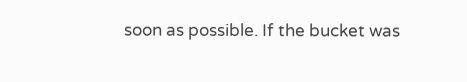soon as possible. If the bucket was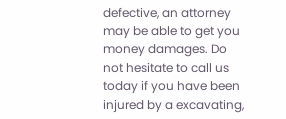defective, an attorney may be able to get you money damages. Do not hesitate to call us today if you have been injured by a excavating,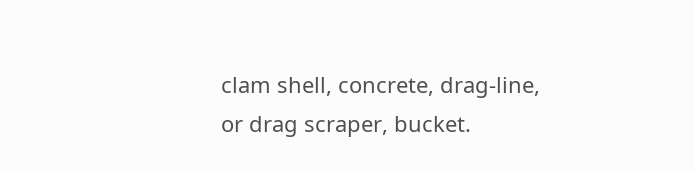clam shell, concrete, drag-line, or drag scraper, bucket.